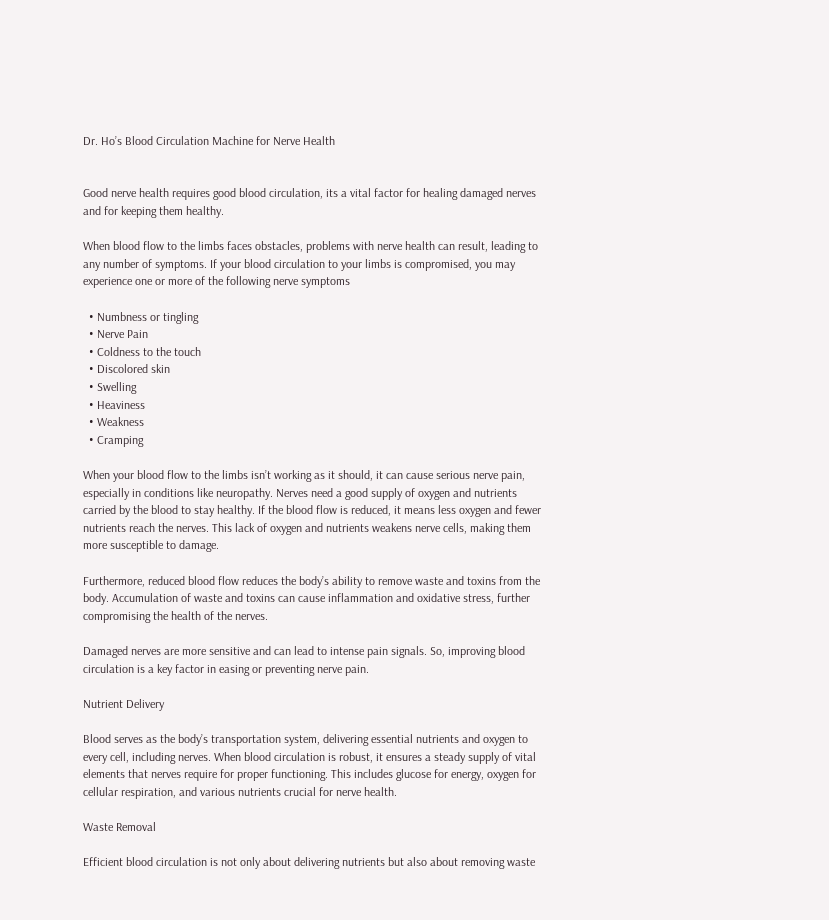Dr. Ho’s Blood Circulation Machine for Nerve Health


Good nerve health requires good blood circulation, its a vital factor for healing damaged nerves and for keeping them healthy.

When blood flow to the limbs faces obstacles, problems with nerve health can result, leading to any number of symptoms. If your blood circulation to your limbs is compromised, you may experience one or more of the following nerve symptoms

  • Numbness or tingling
  • Nerve Pain
  • Coldness to the touch
  • Discolored skin
  • Swelling
  • Heaviness
  • Weakness
  • Cramping

When your blood flow to the limbs isn’t working as it should, it can cause serious nerve pain, especially in conditions like neuropathy. Nerves need a good supply of oxygen and nutrients carried by the blood to stay healthy. If the blood flow is reduced, it means less oxygen and fewer nutrients reach the nerves. This lack of oxygen and nutrients weakens nerve cells, making them more susceptible to damage.

Furthermore, reduced blood flow reduces the body’s ability to remove waste and toxins from the body. Accumulation of waste and toxins can cause inflammation and oxidative stress, further compromising the health of the nerves.

Damaged nerves are more sensitive and can lead to intense pain signals. So, improving blood circulation is a key factor in easing or preventing nerve pain.

Nutrient Delivery

Blood serves as the body’s transportation system, delivering essential nutrients and oxygen to every cell, including nerves. When blood circulation is robust, it ensures a steady supply of vital elements that nerves require for proper functioning. This includes glucose for energy, oxygen for cellular respiration, and various nutrients crucial for nerve health.

Waste Removal

Efficient blood circulation is not only about delivering nutrients but also about removing waste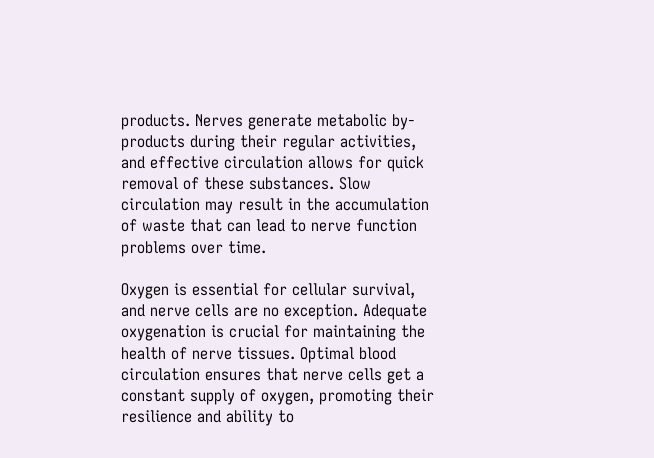products. Nerves generate metabolic by-products during their regular activities, and effective circulation allows for quick removal of these substances. Slow circulation may result in the accumulation of waste that can lead to nerve function problems over time.

Oxygen is essential for cellular survival, and nerve cells are no exception. Adequate oxygenation is crucial for maintaining the health of nerve tissues. Optimal blood circulation ensures that nerve cells get a constant supply of oxygen, promoting their resilience and ability to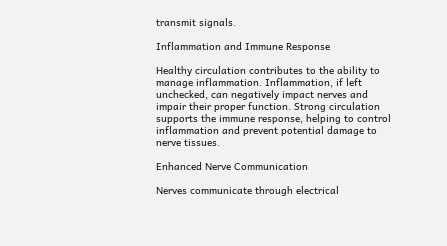transmit signals.

Inflammation and Immune Response

Healthy circulation contributes to the ability to manage inflammation. Inflammation, if left unchecked, can negatively impact nerves and impair their proper function. Strong circulation supports the immune response, helping to control inflammation and prevent potential damage to nerve tissues.

Enhanced Nerve Communication

Nerves communicate through electrical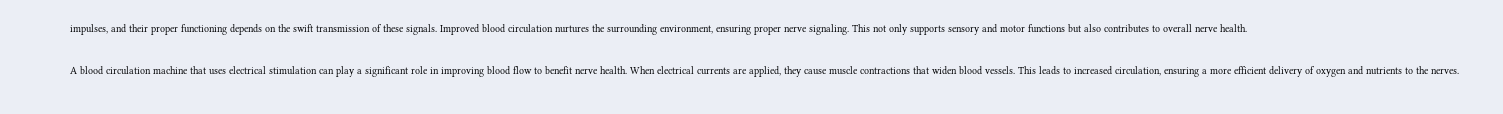impulses, and their proper functioning depends on the swift transmission of these signals. Improved blood circulation nurtures the surrounding environment, ensuring proper nerve signaling. This not only supports sensory and motor functions but also contributes to overall nerve health.

A blood circulation machine that uses electrical stimulation can play a significant role in improving blood flow to benefit nerve health. When electrical currents are applied, they cause muscle contractions that widen blood vessels. This leads to increased circulation, ensuring a more efficient delivery of oxygen and nutrients to the nerves.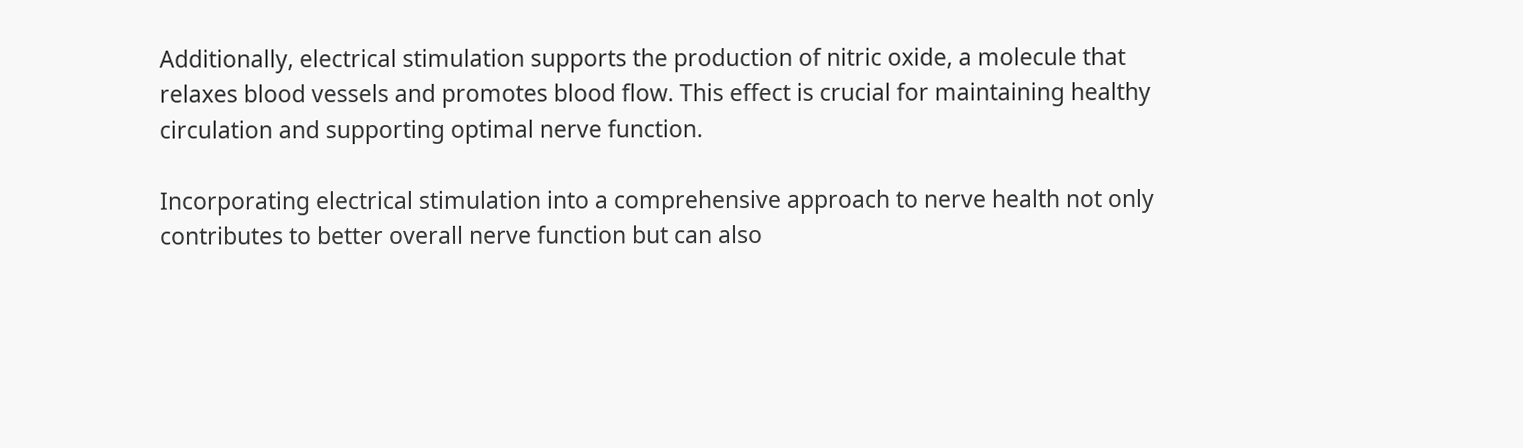Additionally, electrical stimulation supports the production of nitric oxide, a molecule that relaxes blood vessels and promotes blood flow. This effect is crucial for maintaining healthy circulation and supporting optimal nerve function.

Incorporating electrical stimulation into a comprehensive approach to nerve health not only contributes to better overall nerve function but can also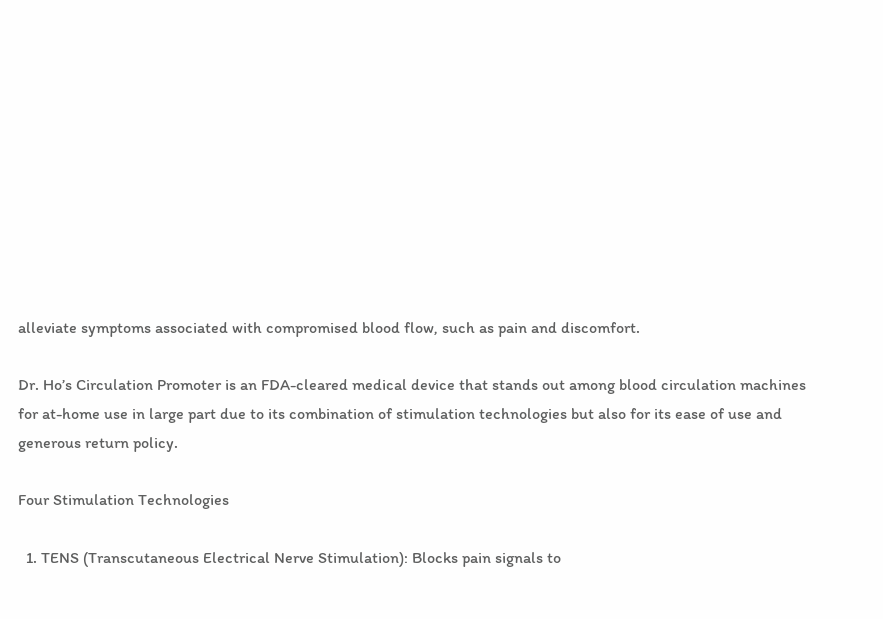alleviate symptoms associated with compromised blood flow, such as pain and discomfort.

Dr. Ho’s Circulation Promoter is an FDA-cleared medical device that stands out among blood circulation machines for at-home use in large part due to its combination of stimulation technologies but also for its ease of use and generous return policy.

Four Stimulation Technologies

  1. TENS (Transcutaneous Electrical Nerve Stimulation): Blocks pain signals to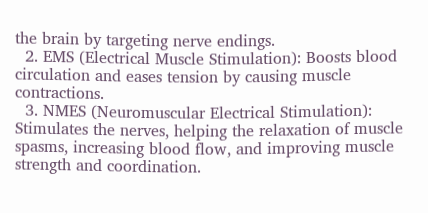the brain by targeting nerve endings.
  2. EMS (Electrical Muscle Stimulation): Boosts blood circulation and eases tension by causing muscle contractions.
  3. NMES (Neuromuscular Electrical Stimulation): Stimulates the nerves, helping the relaxation of muscle spasms, increasing blood flow, and improving muscle strength and coordination.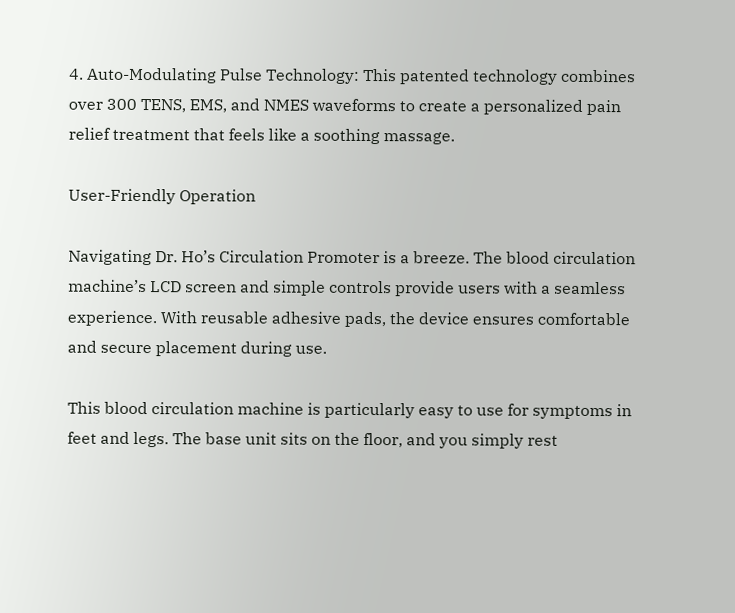4. Auto-Modulating Pulse Technology: This patented technology combines over 300 TENS, EMS, and NMES waveforms to create a personalized pain relief treatment that feels like a soothing massage.

User-Friendly Operation

Navigating Dr. Ho’s Circulation Promoter is a breeze. The blood circulation machine’s LCD screen and simple controls provide users with a seamless experience. With reusable adhesive pads, the device ensures comfortable and secure placement during use.

This blood circulation machine is particularly easy to use for symptoms in feet and legs. The base unit sits on the floor, and you simply rest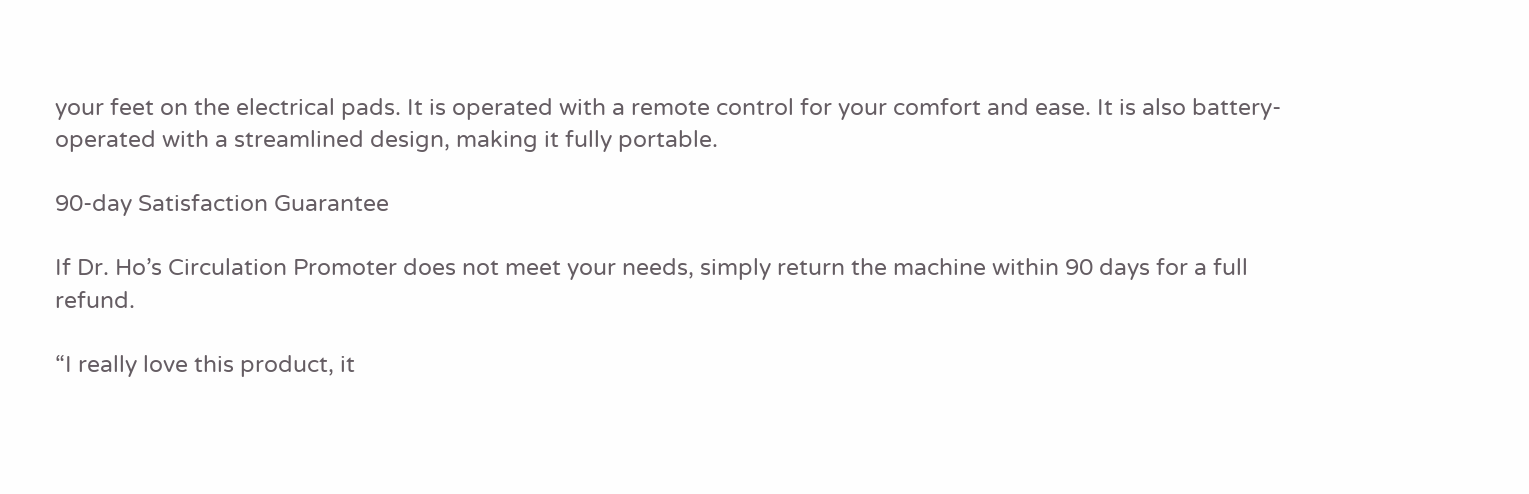your feet on the electrical pads. It is operated with a remote control for your comfort and ease. It is also battery-operated with a streamlined design, making it fully portable.

90-day Satisfaction Guarantee

If Dr. Ho’s Circulation Promoter does not meet your needs, simply return the machine within 90 days for a full refund.

“I really love this product, it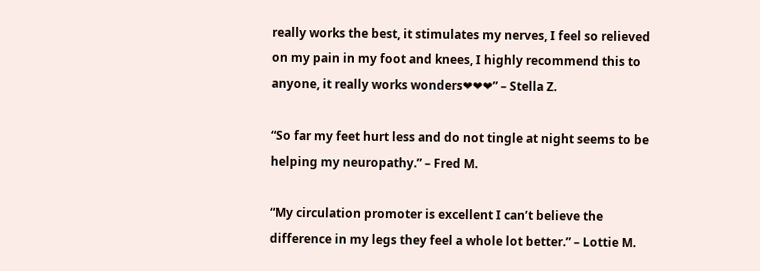really works the best, it stimulates my nerves, I feel so relieved on my pain in my foot and knees, I highly recommend this to anyone, it really works wonders❤❤❤” – Stella Z.

“So far my feet hurt less and do not tingle at night seems to be helping my neuropathy.” – Fred M.

“My circulation promoter is excellent I can’t believe the difference in my legs they feel a whole lot better.” – Lottie M.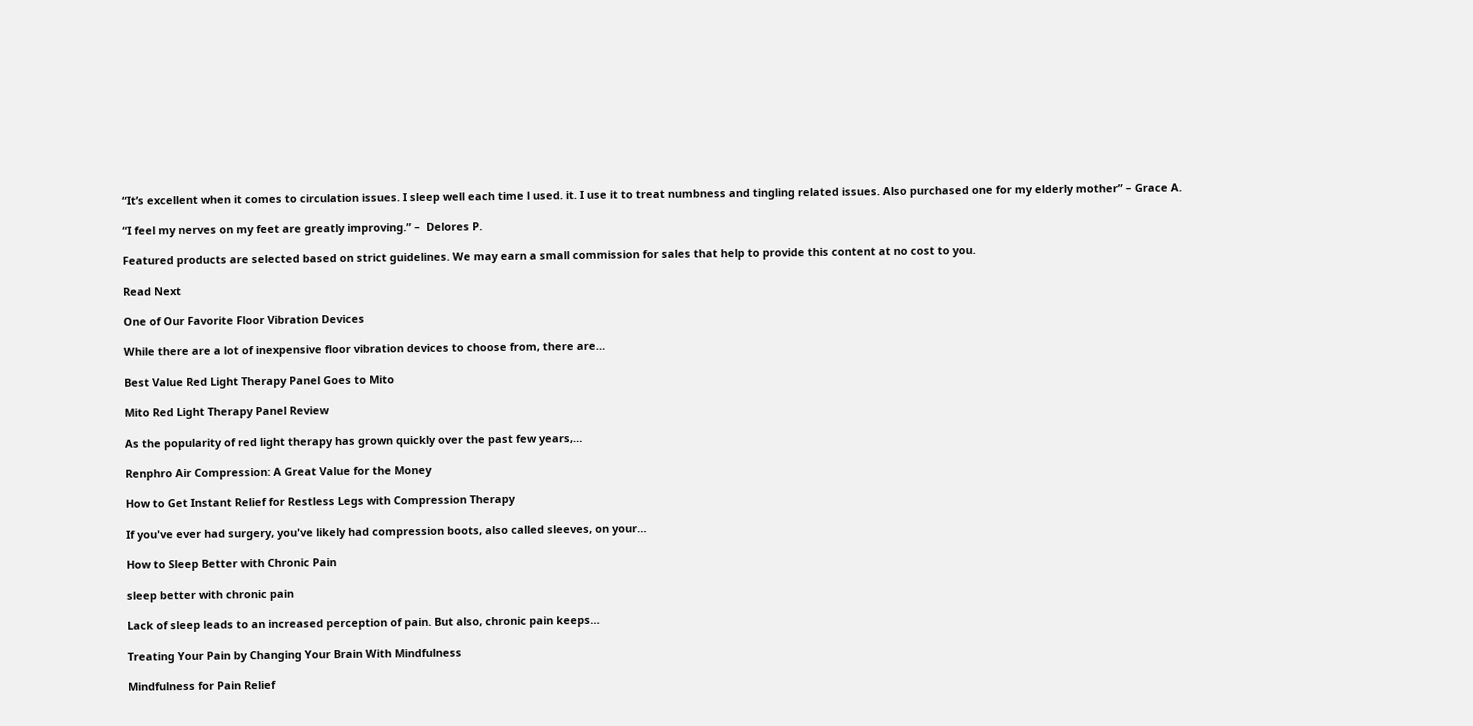“It’s excellent when it comes to circulation issues. I sleep well each time l used. it. I use it to treat numbness and tingling related issues. Also purchased one for my elderly mother” – Grace A.

“I feel my nerves on my feet are greatly improving.” –  Delores P.

Featured products are selected based on strict guidelines. We may earn a small commission for sales that help to provide this content at no cost to you.

Read Next

One of Our Favorite Floor Vibration Devices

While there are a lot of inexpensive floor vibration devices to choose from, there are…

Best Value Red Light Therapy Panel Goes to Mito

Mito Red Light Therapy Panel Review

As the popularity of red light therapy has grown quickly over the past few years,…

Renphro Air Compression: A Great Value for the Money

How to Get Instant Relief for Restless Legs with Compression Therapy

If you've ever had surgery, you've likely had compression boots, also called sleeves, on your…

How to Sleep Better with Chronic Pain

sleep better with chronic pain

Lack of sleep leads to an increased perception of pain. But also, chronic pain keeps…

Treating Your Pain by Changing Your Brain With Mindfulness

Mindfulness for Pain Relief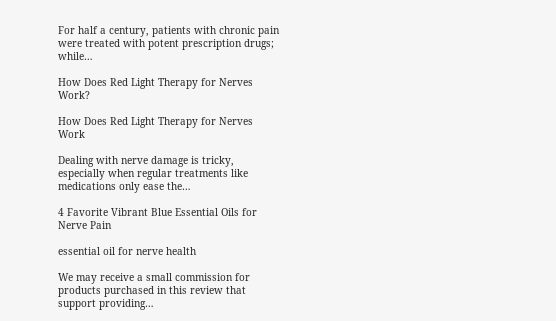For half a century, patients with chronic pain were treated with potent prescription drugs; while…

How Does Red Light Therapy for Nerves Work?

How Does Red Light Therapy for Nerves Work

Dealing with nerve damage is tricky, especially when regular treatments like medications only ease the…

4 Favorite Vibrant Blue Essential Oils for Nerve Pain

essential oil for nerve health

We may receive a small commission for products purchased in this review that support providing…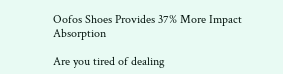Oofos Shoes Provides 37% More Impact Absorption

Are you tired of dealing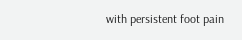with persistent foot pain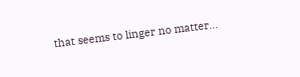that seems to linger no matter…